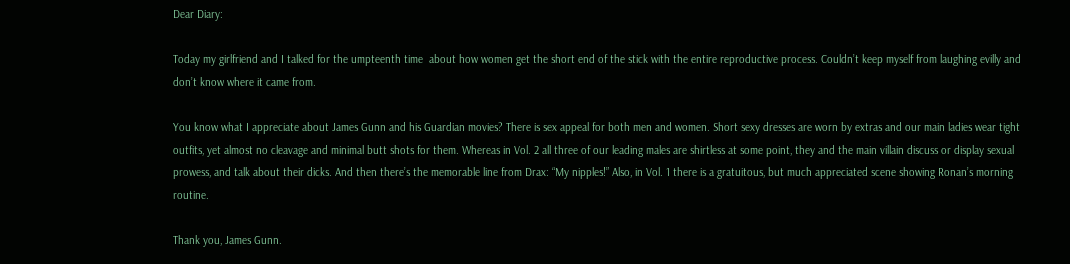Dear Diary:

Today my girlfriend and I talked for the umpteenth time  about how women get the short end of the stick with the entire reproductive process. Couldn’t keep myself from laughing evilly and don’t know where it came from.

You know what I appreciate about James Gunn and his Guardian movies? There is sex appeal for both men and women. Short sexy dresses are worn by extras and our main ladies wear tight outfits, yet almost no cleavage and minimal butt shots for them. Whereas in Vol. 2 all three of our leading males are shirtless at some point, they and the main villain discuss or display sexual prowess, and talk about their dicks. And then there’s the memorable line from Drax: “My nipples!” Also, in Vol. 1 there is a gratuitous, but much appreciated scene showing Ronan’s morning routine.

Thank you, James Gunn.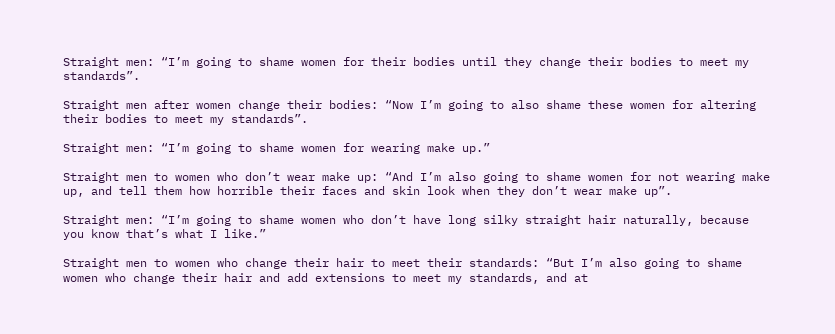Straight men: “I’m going to shame women for their bodies until they change their bodies to meet my standards”.

Straight men after women change their bodies: “Now I’m going to also shame these women for altering their bodies to meet my standards”.

Straight men: “I’m going to shame women for wearing make up.”

Straight men to women who don’t wear make up: “And I’m also going to shame women for not wearing make up, and tell them how horrible their faces and skin look when they don’t wear make up”.

Straight men: “I’m going to shame women who don’t have long silky straight hair naturally, because you know that’s what I like.”

Straight men to women who change their hair to meet their standards: “But I’m also going to shame women who change their hair and add extensions to meet my standards, and at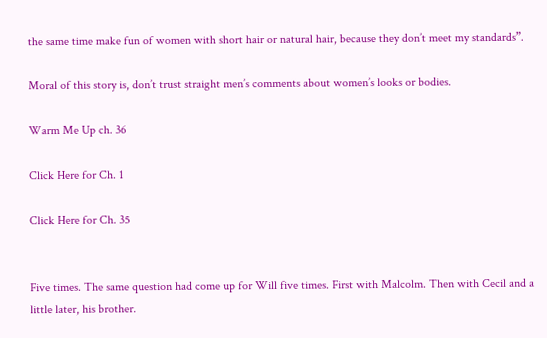the same time make fun of women with short hair or natural hair, because they don’t meet my standards”.

Moral of this story is, don’t trust straight men’s comments about women’s looks or bodies.

Warm Me Up ch. 36

Click Here for Ch. 1

Click Here for Ch. 35


Five times. The same question had come up for Will five times. First with Malcolm. Then with Cecil and a little later, his brother.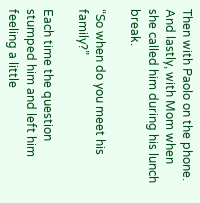Then with Paolo on the phone. And lastly, with Mom when she called him during his lunch break.

“So when do you meet his family?”

Each time the question stumped him and left him feeling a little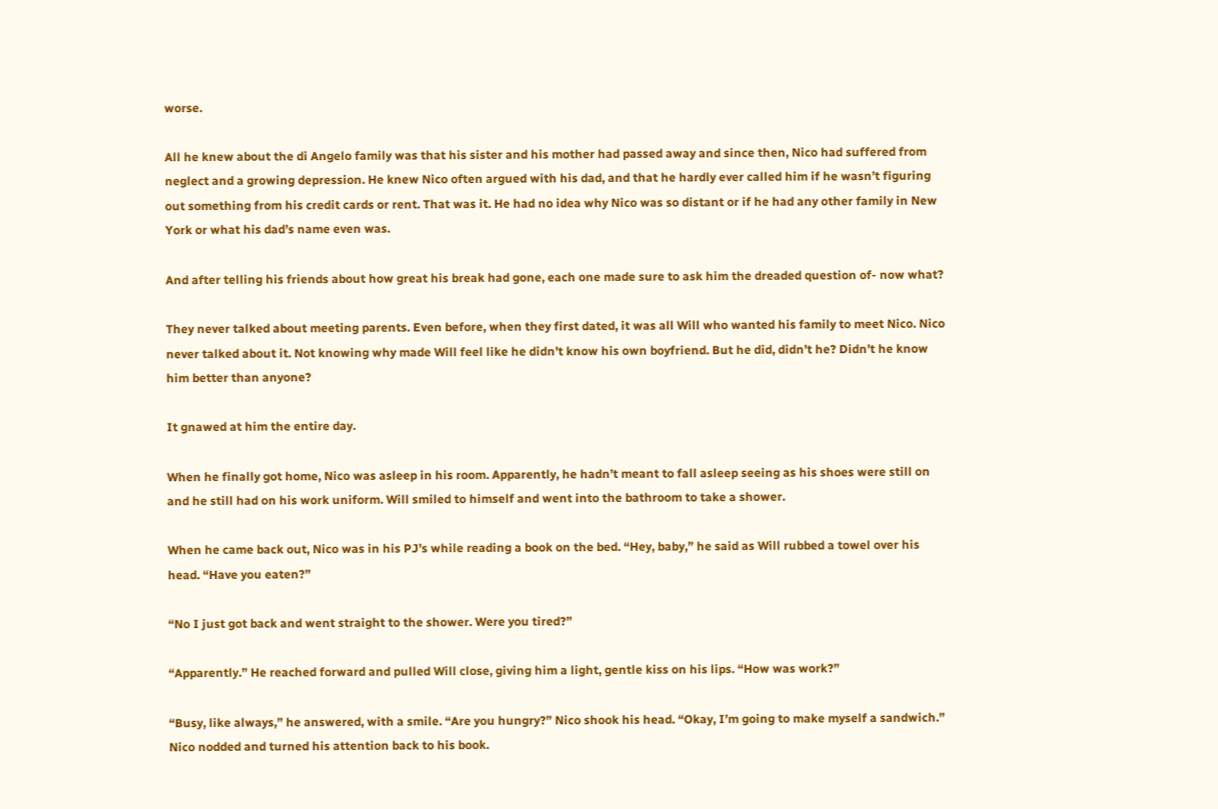worse.

All he knew about the di Angelo family was that his sister and his mother had passed away and since then, Nico had suffered from neglect and a growing depression. He knew Nico often argued with his dad, and that he hardly ever called him if he wasn’t figuring out something from his credit cards or rent. That was it. He had no idea why Nico was so distant or if he had any other family in New York or what his dad’s name even was.

And after telling his friends about how great his break had gone, each one made sure to ask him the dreaded question of- now what?

They never talked about meeting parents. Even before, when they first dated, it was all Will who wanted his family to meet Nico. Nico never talked about it. Not knowing why made Will feel like he didn’t know his own boyfriend. But he did, didn’t he? Didn’t he know him better than anyone?

It gnawed at him the entire day.

When he finally got home, Nico was asleep in his room. Apparently, he hadn’t meant to fall asleep seeing as his shoes were still on and he still had on his work uniform. Will smiled to himself and went into the bathroom to take a shower.

When he came back out, Nico was in his PJ’s while reading a book on the bed. “Hey, baby,” he said as Will rubbed a towel over his head. “Have you eaten?”

“No I just got back and went straight to the shower. Were you tired?”

“Apparently.” He reached forward and pulled Will close, giving him a light, gentle kiss on his lips. “How was work?”

“Busy, like always,” he answered, with a smile. “Are you hungry?” Nico shook his head. “Okay, I’m going to make myself a sandwich.” Nico nodded and turned his attention back to his book.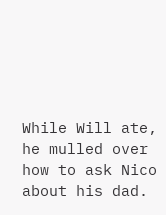While Will ate, he mulled over how to ask Nico about his dad.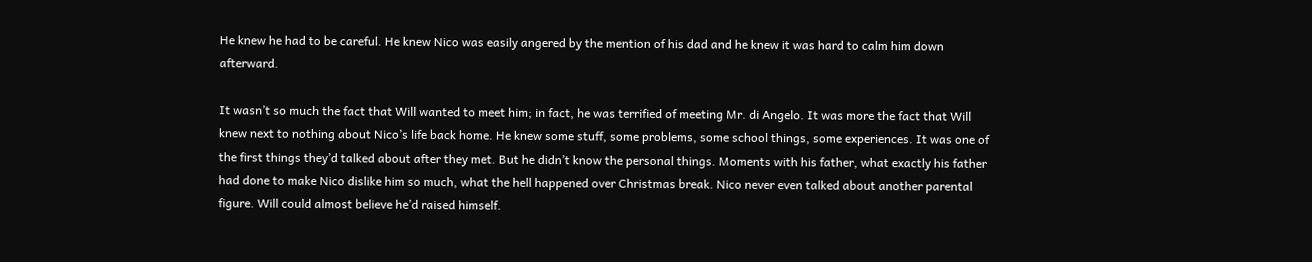He knew he had to be careful. He knew Nico was easily angered by the mention of his dad and he knew it was hard to calm him down afterward.

It wasn’t so much the fact that Will wanted to meet him; in fact, he was terrified of meeting Mr. di Angelo. It was more the fact that Will knew next to nothing about Nico’s life back home. He knew some stuff, some problems, some school things, some experiences. It was one of the first things they’d talked about after they met. But he didn’t know the personal things. Moments with his father, what exactly his father had done to make Nico dislike him so much, what the hell happened over Christmas break. Nico never even talked about another parental figure. Will could almost believe he’d raised himself.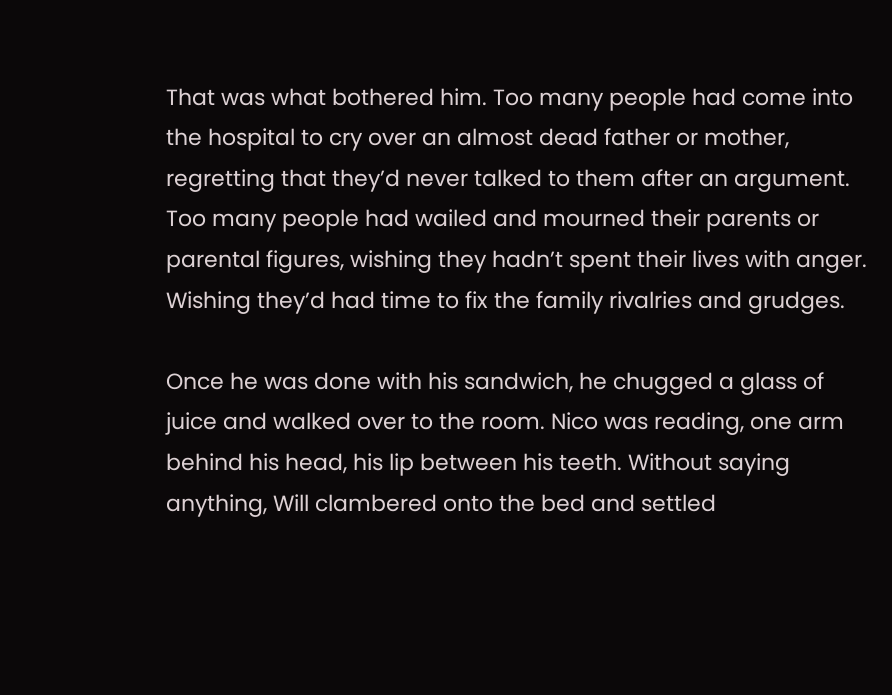That was what bothered him. Too many people had come into the hospital to cry over an almost dead father or mother, regretting that they’d never talked to them after an argument. Too many people had wailed and mourned their parents or parental figures, wishing they hadn’t spent their lives with anger. Wishing they’d had time to fix the family rivalries and grudges.

Once he was done with his sandwich, he chugged a glass of juice and walked over to the room. Nico was reading, one arm behind his head, his lip between his teeth. Without saying anything, Will clambered onto the bed and settled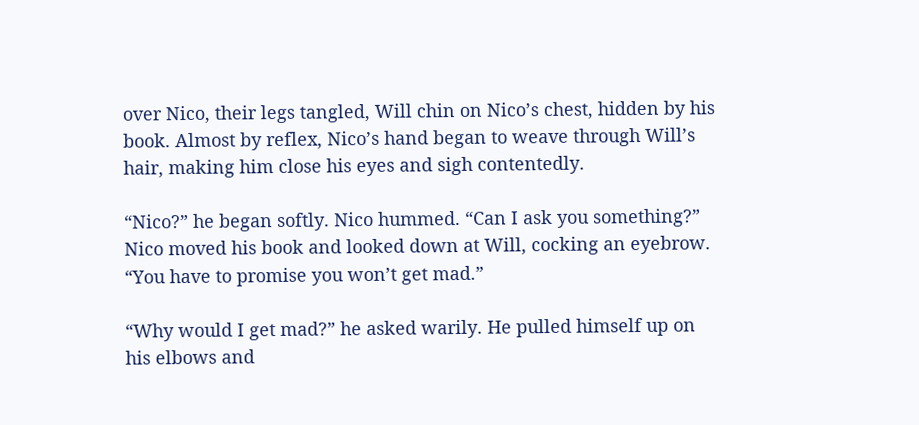over Nico, their legs tangled, Will chin on Nico’s chest, hidden by his book. Almost by reflex, Nico’s hand began to weave through Will’s hair, making him close his eyes and sigh contentedly.

“Nico?” he began softly. Nico hummed. “Can I ask you something?” Nico moved his book and looked down at Will, cocking an eyebrow. “You have to promise you won’t get mad.”

“Why would I get mad?” he asked warily. He pulled himself up on his elbows and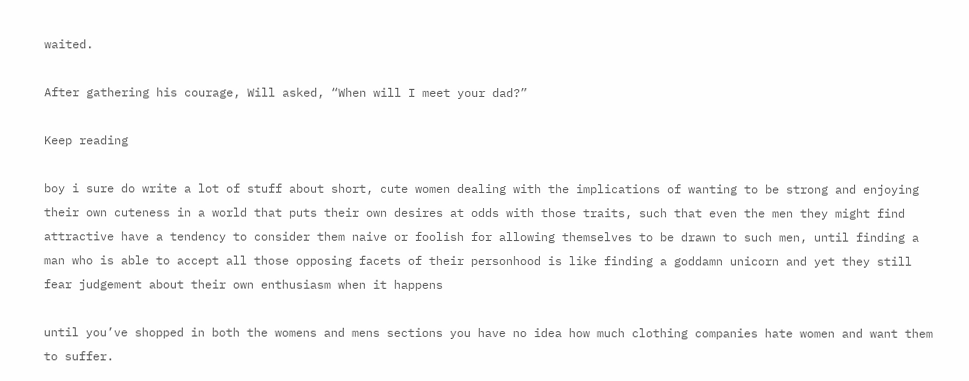waited.

After gathering his courage, Will asked, “When will I meet your dad?”

Keep reading

boy i sure do write a lot of stuff about short, cute women dealing with the implications of wanting to be strong and enjoying their own cuteness in a world that puts their own desires at odds with those traits, such that even the men they might find attractive have a tendency to consider them naive or foolish for allowing themselves to be drawn to such men, until finding a man who is able to accept all those opposing facets of their personhood is like finding a goddamn unicorn and yet they still fear judgement about their own enthusiasm when it happens

until you’ve shopped in both the womens and mens sections you have no idea how much clothing companies hate women and want them to suffer.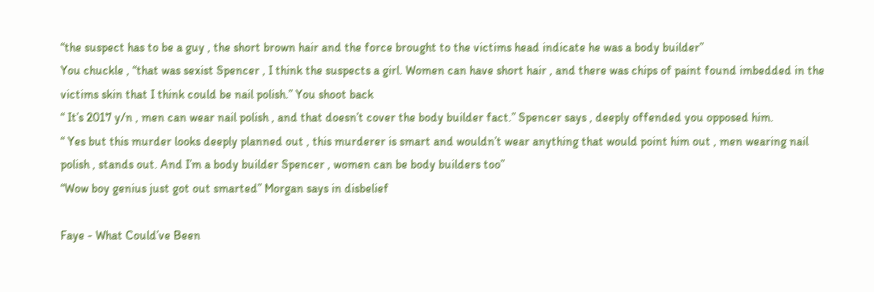“the suspect has to be a guy , the short brown hair and the force brought to the victims head indicate he was a body builder”
You chuckle , “that was sexist Spencer , I think the suspects a girl. Women can have short hair , and there was chips of paint found imbedded in the victims skin that I think could be nail polish.” You shoot back
“ It’s 2017 y/n , men can wear nail polish , and that doesn’t cover the body builder fact.” Spencer says , deeply offended you opposed him.
“ Yes but this murder looks deeply planned out , this murderer is smart and wouldn’t wear anything that would point him out , men wearing nail polish , stands out. And I’m a body builder Spencer , women can be body builders too”
“Wow boy genius just got out smarted” Morgan says in disbelief

Faye - What Could’ve Been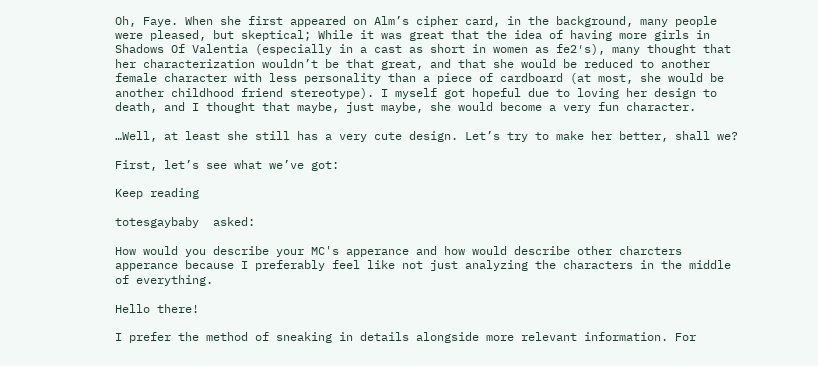Oh, Faye. When she first appeared on Alm’s cipher card, in the background, many people were pleased, but skeptical; While it was great that the idea of having more girls in Shadows Of Valentia (especially in a cast as short in women as fe2′s), many thought that her characterization wouldn’t be that great, and that she would be reduced to another female character with less personality than a piece of cardboard (at most, she would be another childhood friend stereotype). I myself got hopeful due to loving her design to death, and I thought that maybe, just maybe, she would become a very fun character.

…Well, at least she still has a very cute design. Let’s try to make her better, shall we?

First, let’s see what we’ve got:

Keep reading

totesgaybaby  asked:

How would you describe your MC's apperance and how would describe other charcters apperance because I preferably feel like not just analyzing the characters in the middle of everything.

Hello there!

I prefer the method of sneaking in details alongside more relevant information. For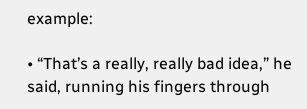example:

• “That’s a really, really bad idea,” he said, running his fingers through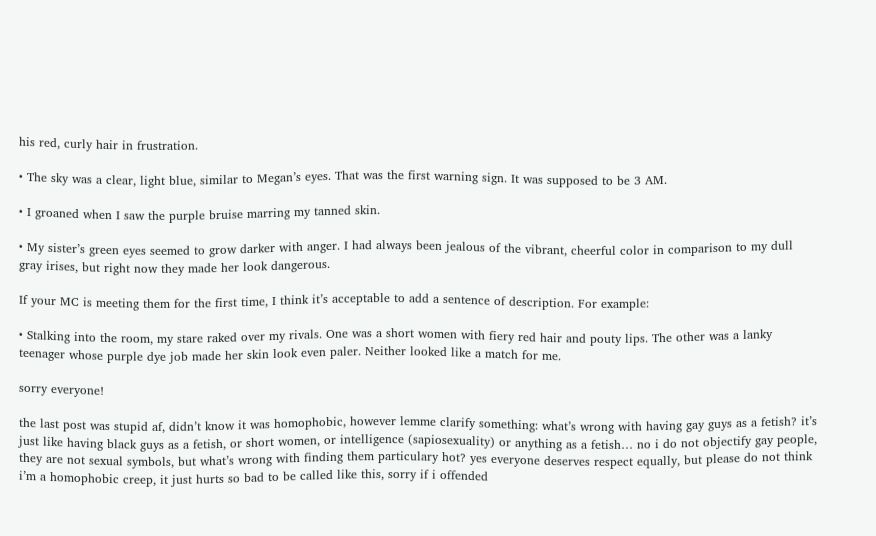his red, curly hair in frustration.

• The sky was a clear, light blue, similar to Megan’s eyes. That was the first warning sign. It was supposed to be 3 AM.

• I groaned when I saw the purple bruise marring my tanned skin.

• My sister’s green eyes seemed to grow darker with anger. I had always been jealous of the vibrant, cheerful color in comparison to my dull gray irises, but right now they made her look dangerous.

If your MC is meeting them for the first time, I think it’s acceptable to add a sentence of description. For example:

• Stalking into the room, my stare raked over my rivals. One was a short women with fiery red hair and pouty lips. The other was a lanky teenager whose purple dye job made her skin look even paler. Neither looked like a match for me.

sorry everyone!

the last post was stupid af, didn’t know it was homophobic, however lemme clarify something: what’s wrong with having gay guys as a fetish? it’s just like having black guys as a fetish, or short women, or intelligence (sapiosexuality) or anything as a fetish… no i do not objectify gay people, they are not sexual symbols, but what’s wrong with finding them particulary hot? yes everyone deserves respect equally, but please do not think i’m a homophobic creep, it just hurts so bad to be called like this, sorry if i offended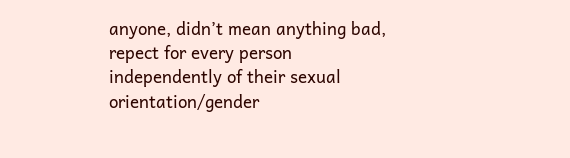anyone, didn’t mean anything bad, repect for every person independently of their sexual orientation/gender